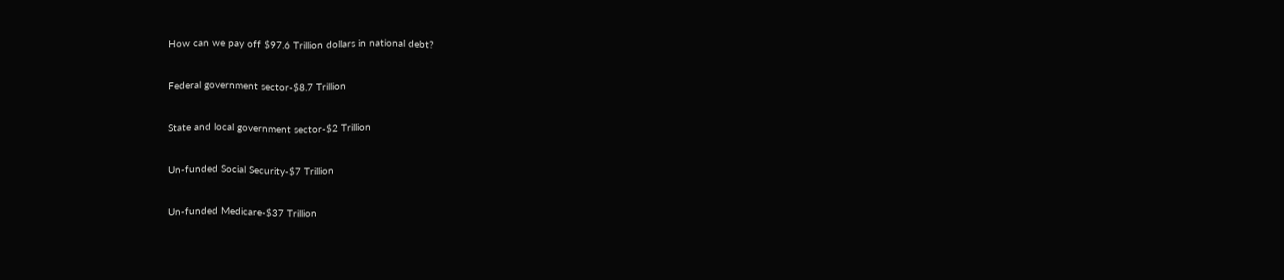How can we pay off $97.6 Trillion dollars in national debt?

Federal government sector-$8.7 Trillion

State and local government sector-$2 Trillion

Un-funded Social Security-$7 Trillion

Un-funded Medicare-$37 Trillion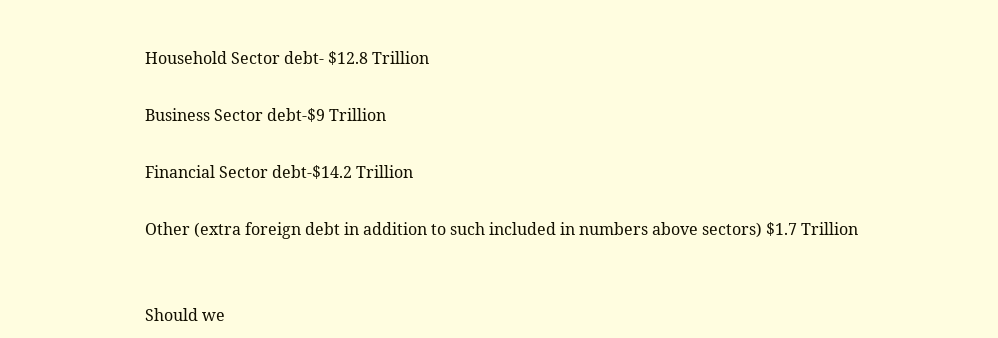Household Sector debt- $12.8 Trillion

Business Sector debt-$9 Trillion

Financial Sector debt-$14.2 Trillion

Other (extra foreign debt in addition to such included in numbers above sectors) $1.7 Trillion


Should we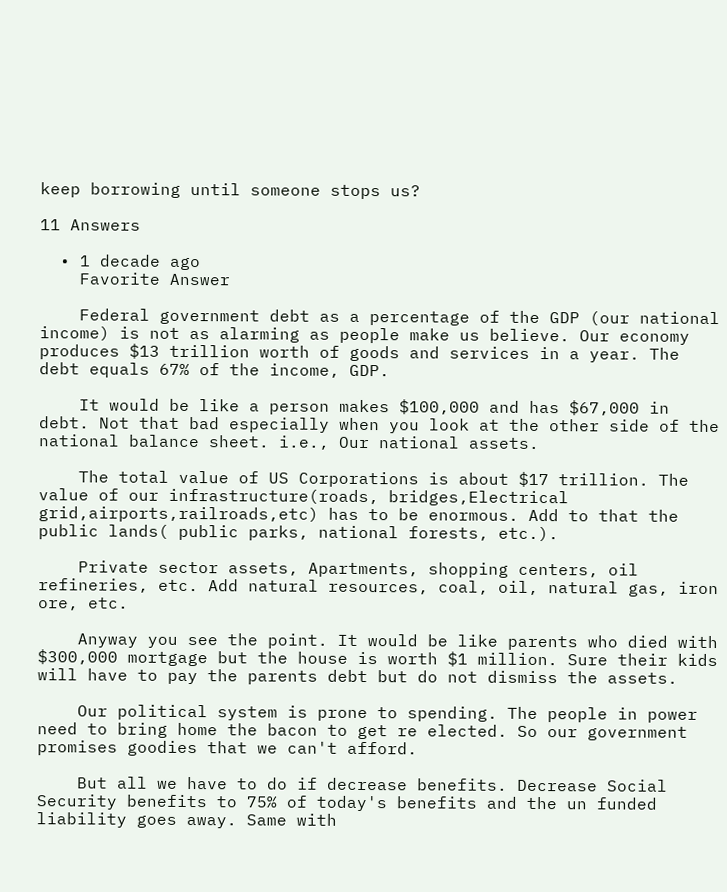keep borrowing until someone stops us?

11 Answers

  • 1 decade ago
    Favorite Answer

    Federal government debt as a percentage of the GDP (our national income) is not as alarming as people make us believe. Our economy produces $13 trillion worth of goods and services in a year. The debt equals 67% of the income, GDP.

    It would be like a person makes $100,000 and has $67,000 in debt. Not that bad especially when you look at the other side of the national balance sheet. i.e., Our national assets.

    The total value of US Corporations is about $17 trillion. The value of our infrastructure(roads, bridges,Electrical grid,airports,railroads,etc) has to be enormous. Add to that the public lands( public parks, national forests, etc.).

    Private sector assets, Apartments, shopping centers, oil refineries, etc. Add natural resources, coal, oil, natural gas, iron ore, etc.

    Anyway you see the point. It would be like parents who died with $300,000 mortgage but the house is worth $1 million. Sure their kids will have to pay the parents debt but do not dismiss the assets.

    Our political system is prone to spending. The people in power need to bring home the bacon to get re elected. So our government promises goodies that we can't afford.

    But all we have to do if decrease benefits. Decrease Social Security benefits to 75% of today's benefits and the un funded liability goes away. Same with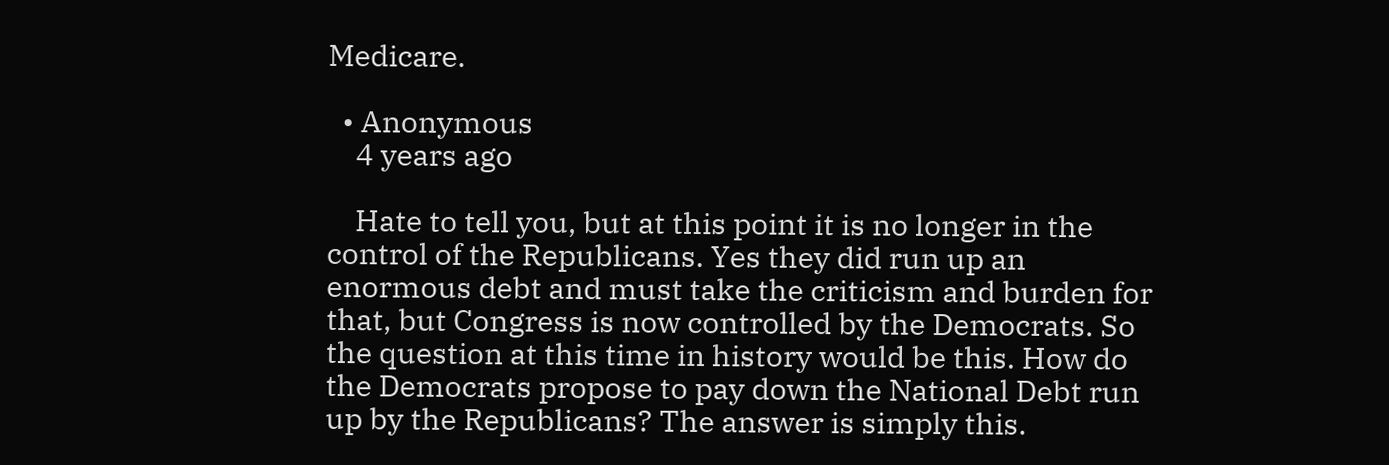Medicare.

  • Anonymous
    4 years ago

    Hate to tell you, but at this point it is no longer in the control of the Republicans. Yes they did run up an enormous debt and must take the criticism and burden for that, but Congress is now controlled by the Democrats. So the question at this time in history would be this. How do the Democrats propose to pay down the National Debt run up by the Republicans? The answer is simply this.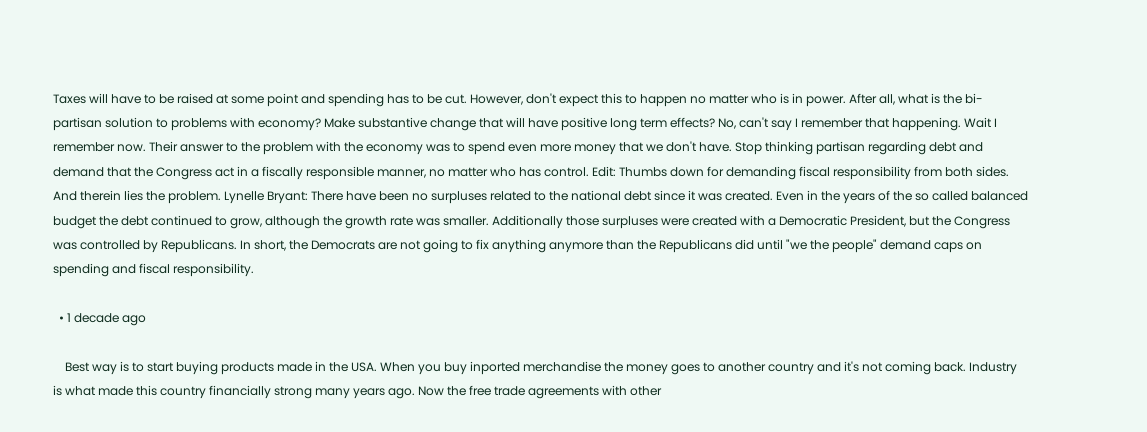Taxes will have to be raised at some point and spending has to be cut. However, don't expect this to happen no matter who is in power. After all, what is the bi-partisan solution to problems with economy? Make substantive change that will have positive long term effects? No, can't say I remember that happening. Wait I remember now. Their answer to the problem with the economy was to spend even more money that we don't have. Stop thinking partisan regarding debt and demand that the Congress act in a fiscally responsible manner, no matter who has control. Edit: Thumbs down for demanding fiscal responsibility from both sides. And therein lies the problem. Lynelle Bryant: There have been no surpluses related to the national debt since it was created. Even in the years of the so called balanced budget the debt continued to grow, although the growth rate was smaller. Additionally those surpluses were created with a Democratic President, but the Congress was controlled by Republicans. In short, the Democrats are not going to fix anything anymore than the Republicans did until "we the people" demand caps on spending and fiscal responsibility.

  • 1 decade ago

    Best way is to start buying products made in the USA. When you buy inported merchandise the money goes to another country and it's not coming back. Industry is what made this country financially strong many years ago. Now the free trade agreements with other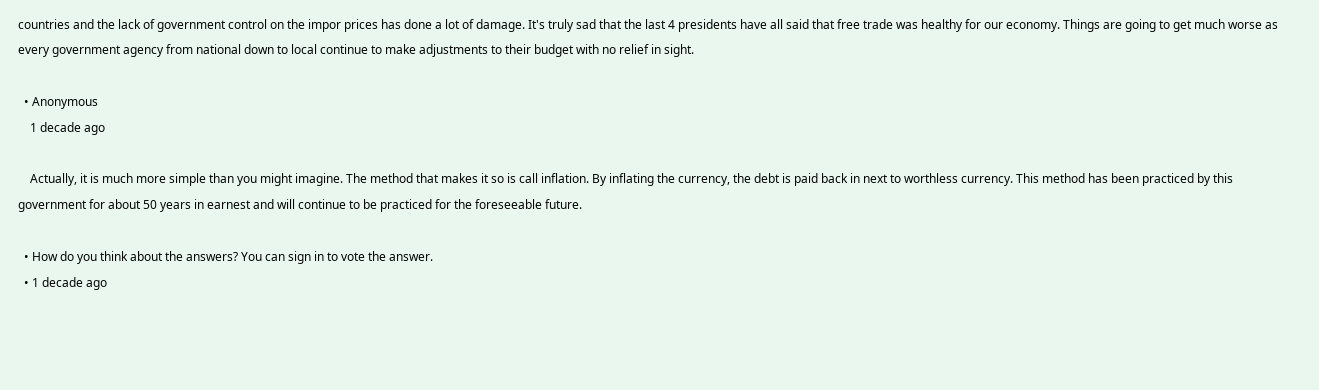countries and the lack of government control on the impor prices has done a lot of damage. It's truly sad that the last 4 presidents have all said that free trade was healthy for our economy. Things are going to get much worse as every government agency from national down to local continue to make adjustments to their budget with no relief in sight.

  • Anonymous
    1 decade ago

    Actually, it is much more simple than you might imagine. The method that makes it so is call inflation. By inflating the currency, the debt is paid back in next to worthless currency. This method has been practiced by this government for about 50 years in earnest and will continue to be practiced for the foreseeable future.

  • How do you think about the answers? You can sign in to vote the answer.
  • 1 decade ago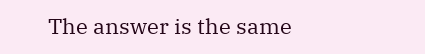The answer is the same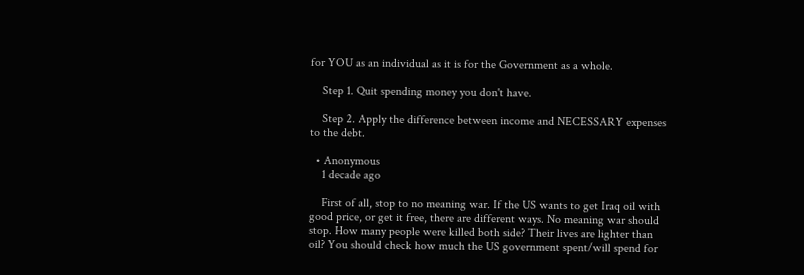for YOU as an individual as it is for the Government as a whole.

    Step 1. Quit spending money you don't have.

    Step 2. Apply the difference between income and NECESSARY expenses to the debt.

  • Anonymous
    1 decade ago

    First of all, stop to no meaning war. If the US wants to get Iraq oil with good price, or get it free, there are different ways. No meaning war should stop. How many people were killed both side? Their lives are lighter than oil? You should check how much the US government spent/will spend for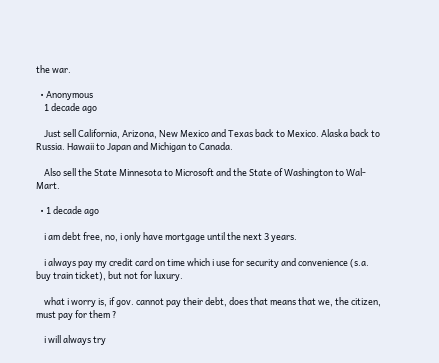the war.

  • Anonymous
    1 decade ago

    Just sell California, Arizona, New Mexico and Texas back to Mexico. Alaska back to Russia. Hawaii to Japan and Michigan to Canada.

    Also sell the State Minnesota to Microsoft and the State of Washington to Wal-Mart.

  • 1 decade ago

    i am debt free, no, i only have mortgage until the next 3 years.

    i always pay my credit card on time which i use for security and convenience (s.a. buy train ticket), but not for luxury.

    what i worry is, if gov. cannot pay their debt, does that means that we, the citizen, must pay for them ?

    i will always try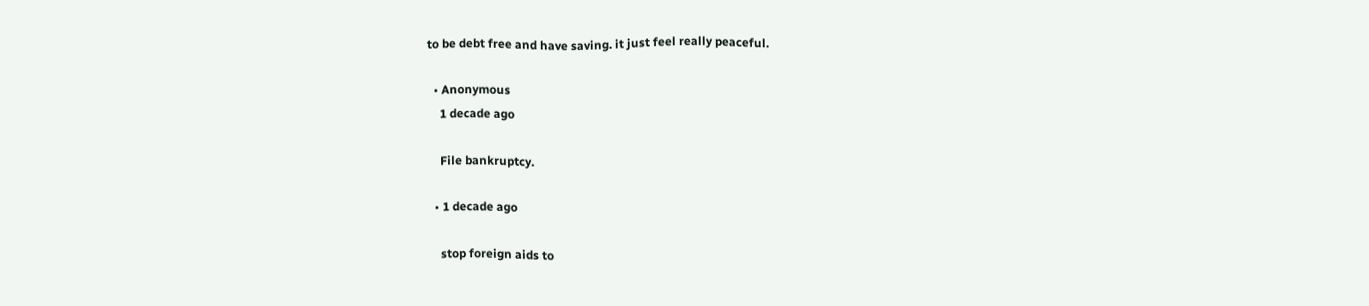to be debt free and have saving. it just feel really peaceful.

  • Anonymous
    1 decade ago

    File bankruptcy.

  • 1 decade ago

    stop foreign aids to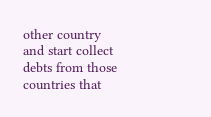other country and start collect debts from those countries that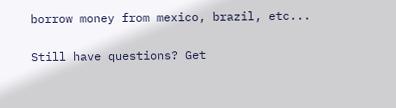borrow money from mexico, brazil, etc...

Still have questions? Get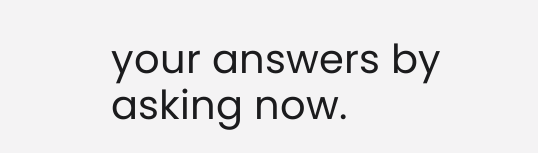your answers by asking now.